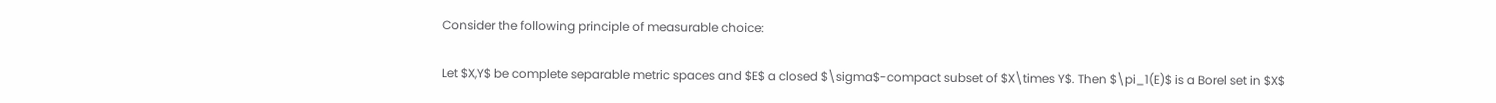Consider the following principle of measurable choice:

Let $X,Y$ be complete separable metric spaces and $E$ a closed $\sigma$-compact subset of $X\times Y$. Then $\pi_1(E)$ is a Borel set in $X$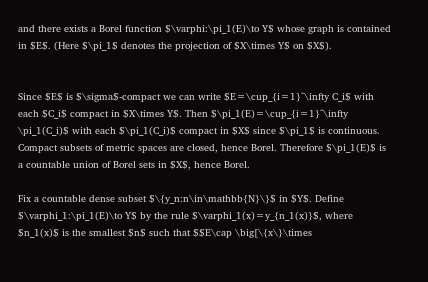and there exists a Borel function $\varphi:\pi_1(E)\to Y$ whose graph is contained in $E$. (Here $\pi_1$ denotes the projection of $X\times Y$ on $X$).


Since $E$ is $\sigma$-compact we can write $E=\cup_{i=1}^\infty C_i$ with each $C_i$ compact in $X\times Y$. Then $\pi_1(E)=\cup_{i=1}^\infty \pi_1(C_i)$ with each $\pi_1(C_i)$ compact in $X$ since $\pi_1$ is continuous. Compact subsets of metric spaces are closed, hence Borel. Therefore $\pi_1(E)$ is a countable union of Borel sets in $X$, hence Borel.

Fix a countable dense subset $\{y_n:n\in\mathbb{N}\}$ in $Y$. Define $\varphi_1:\pi_1(E)\to Y$ by the rule $\varphi_1(x)=y_{n_1(x)}$, where $n_1(x)$ is the smallest $n$ such that $$E\cap \big[\{x\}\times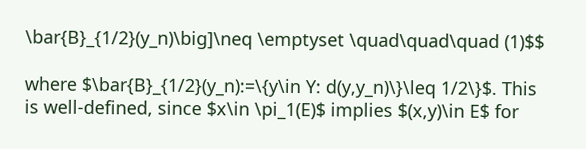\bar{B}_{1/2}(y_n)\big]\neq \emptyset \quad\quad\quad (1)$$

where $\bar{B}_{1/2}(y_n):=\{y\in Y: d(y,y_n)\}\leq 1/2\}$. This is well-defined, since $x\in \pi_1(E)$ implies $(x,y)\in E$ for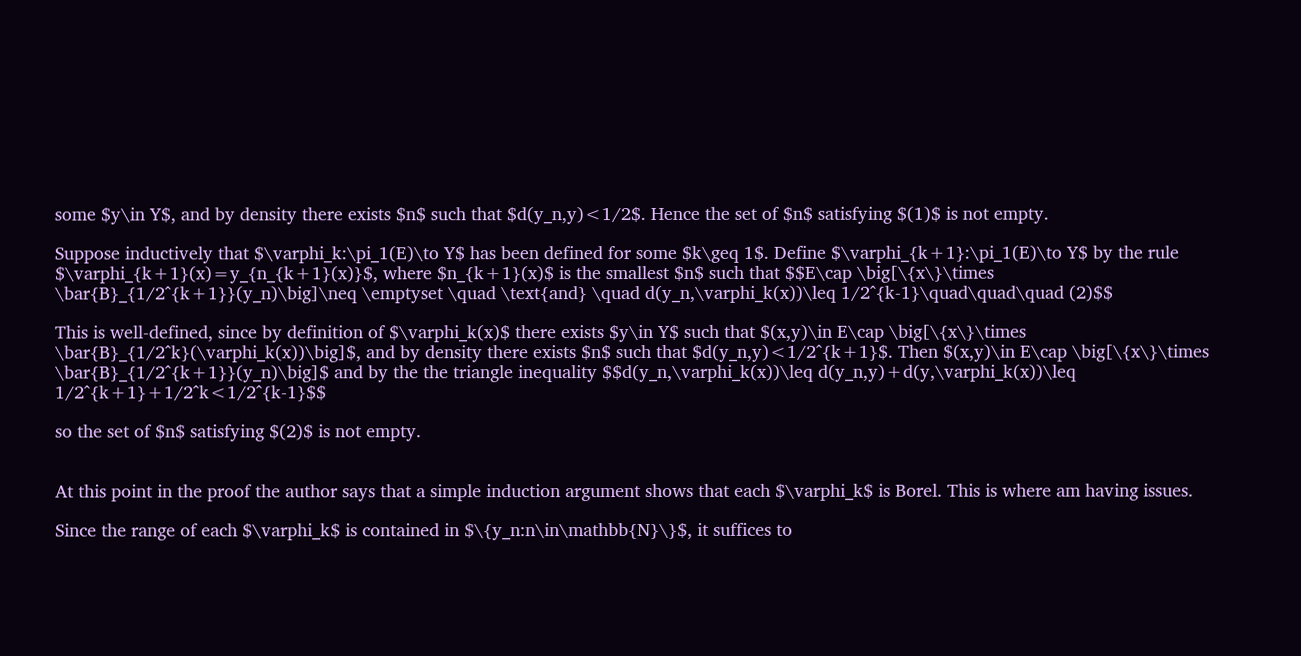some $y\in Y$, and by density there exists $n$ such that $d(y_n,y)<1/2$. Hence the set of $n$ satisfying $(1)$ is not empty.

Suppose inductively that $\varphi_k:\pi_1(E)\to Y$ has been defined for some $k\geq 1$. Define $\varphi_{k+1}:\pi_1(E)\to Y$ by the rule $\varphi_{k+1}(x)=y_{n_{k+1}(x)}$, where $n_{k+1}(x)$ is the smallest $n$ such that $$E\cap \big[\{x\}\times \bar{B}_{1/2^{k+1}}(y_n)\big]\neq \emptyset \quad \text{and} \quad d(y_n,\varphi_k(x))\leq 1/2^{k-1}\quad\quad\quad (2)$$

This is well-defined, since by definition of $\varphi_k(x)$ there exists $y\in Y$ such that $(x,y)\in E\cap \big[\{x\}\times \bar{B}_{1/2^k}(\varphi_k(x))\big]$, and by density there exists $n$ such that $d(y_n,y)<1/2^{k+1}$. Then $(x,y)\in E\cap \big[\{x\}\times \bar{B}_{1/2^{k+1}}(y_n)\big]$ and by the the triangle inequality $$d(y_n,\varphi_k(x))\leq d(y_n,y)+d(y,\varphi_k(x))\leq 1/2^{k+1}+1/2^k<1/2^{k-1}$$

so the set of $n$ satisfying $(2)$ is not empty.


At this point in the proof the author says that a simple induction argument shows that each $\varphi_k$ is Borel. This is where am having issues.

Since the range of each $\varphi_k$ is contained in $\{y_n:n\in\mathbb{N}\}$, it suffices to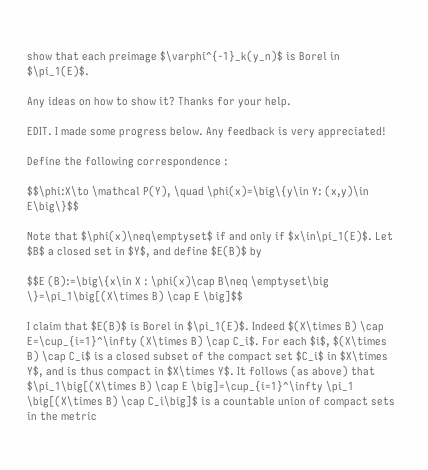show that each preimage $\varphi^{-1}_k(y_n)$ is Borel in $\pi_1(E)$.

Any ideas on how to show it? Thanks for your help.

EDIT. I made some progress below. Any feedback is very appreciated!

Define the following correspondence :

$$\phi:X\to \mathcal P(Y), \quad \phi(x)=\big\{y\in Y: (x,y)\in E\big\}$$

Note that $\phi(x)\neq\emptyset$ if and only if $x\in\pi_1(E)$. Let $B$ a closed set in $Y$, and define $E(B)$ by

$$E (B):=\big\{x\in X : \phi(x)\cap B\neq \emptyset\big \}=\pi_1\big[(X\times B) \cap E \big]$$

I claim that $E(B)$ is Borel in $\pi_1(E)$. Indeed $(X\times B) \cap E=\cup_{i=1}^\infty (X\times B) \cap C_i$. For each $i$, $(X\times B) \cap C_i$ is a closed subset of the compact set $C_i$ in $X\times Y$, and is thus compact in $X\times Y$. It follows (as above) that $\pi_1\big[(X\times B) \cap E \big]=\cup_{i=1}^\infty \pi_1 \big[(X\times B) \cap C_i\big]$ is a countable union of compact sets in the metric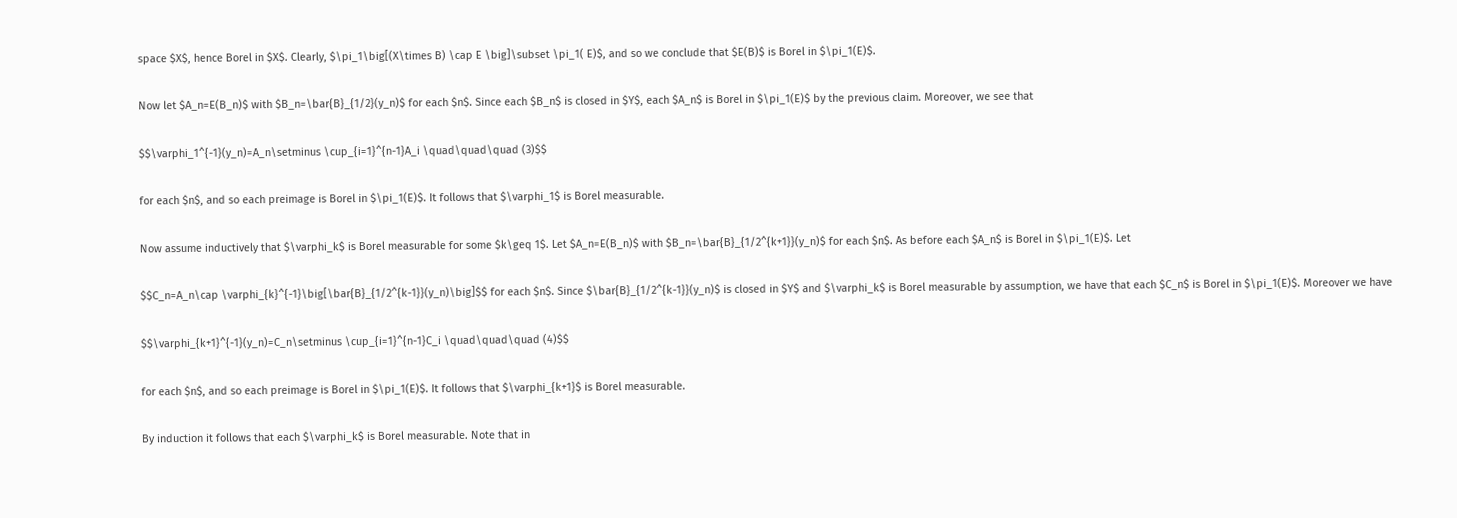space $X$, hence Borel in $X$. Clearly, $\pi_1\big[(X\times B) \cap E \big]\subset \pi_1( E)$, and so we conclude that $E(B)$ is Borel in $\pi_1(E)$.

Now let $A_n=E(B_n)$ with $B_n=\bar{B}_{1/2}(y_n)$ for each $n$. Since each $B_n$ is closed in $Y$, each $A_n$ is Borel in $\pi_1(E)$ by the previous claim. Moreover, we see that

$$\varphi_1^{-1}(y_n)=A_n\setminus \cup_{i=1}^{n-1}A_i \quad\quad\quad (3)$$

for each $n$, and so each preimage is Borel in $\pi_1(E)$. It follows that $\varphi_1$ is Borel measurable.

Now assume inductively that $\varphi_k$ is Borel measurable for some $k\geq 1$. Let $A_n=E(B_n)$ with $B_n=\bar{B}_{1/2^{k+1}}(y_n)$ for each $n$. As before each $A_n$ is Borel in $\pi_1(E)$. Let

$$C_n=A_n\cap \varphi_{k}^{-1}\big[\bar{B}_{1/2^{k-1}}(y_n)\big]$$ for each $n$. Since $\bar{B}_{1/2^{k-1}}(y_n)$ is closed in $Y$ and $\varphi_k$ is Borel measurable by assumption, we have that each $C_n$ is Borel in $\pi_1(E)$. Moreover we have

$$\varphi_{k+1}^{-1}(y_n)=C_n\setminus \cup_{i=1}^{n-1}C_i \quad\quad\quad (4)$$

for each $n$, and so each preimage is Borel in $\pi_1(E)$. It follows that $\varphi_{k+1}$ is Borel measurable.

By induction it follows that each $\varphi_k$ is Borel measurable. Note that in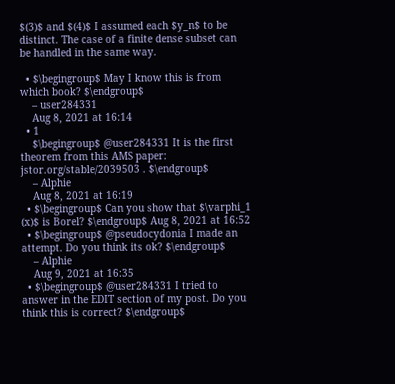$(3)$ and $(4)$ I assumed each $y_n$ to be distinct. The case of a finite dense subset can be handled in the same way.

  • $\begingroup$ May I know this is from which book? $\endgroup$
    – user284331
    Aug 8, 2021 at 16:14
  • 1
    $\begingroup$ @user284331 It is the first theorem from this AMS paper: jstor.org/stable/2039503 . $\endgroup$
    – Alphie
    Aug 8, 2021 at 16:19
  • $\begingroup$ Can you show that $\varphi_1 (x)$ is Borel? $\endgroup$ Aug 8, 2021 at 16:52
  • $\begingroup$ @pseudocydonia I made an attempt. Do you think its ok? $\endgroup$
    – Alphie
    Aug 9, 2021 at 16:35
  • $\begingroup$ @user284331 I tried to answer in the EDIT section of my post. Do you think this is correct? $\endgroup$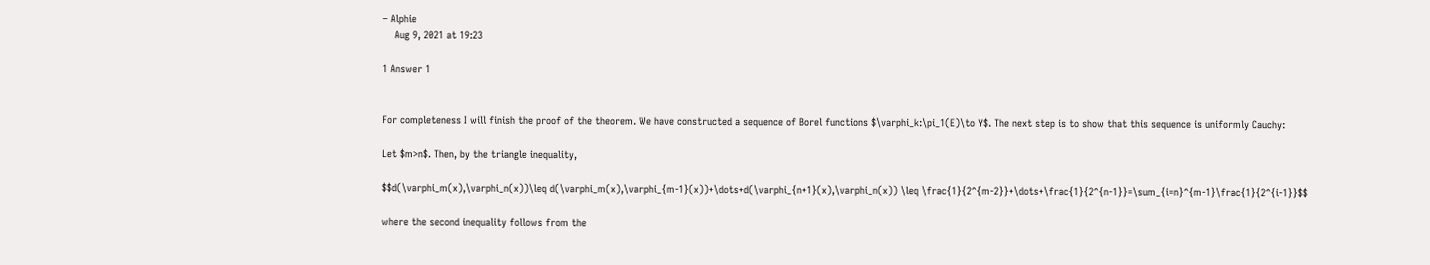– Alphie
    Aug 9, 2021 at 19:23

1 Answer 1


For completeness I will finish the proof of the theorem. We have constructed a sequence of Borel functions $\varphi_k:\pi_1(E)\to Y$. The next step is to show that this sequence is uniformly Cauchy:

Let $m>n$. Then, by the triangle inequality,

$$d(\varphi_m(x),\varphi_n(x))\leq d(\varphi_m(x),\varphi_{m-1}(x))+\dots+d(\varphi_{n+1}(x),\varphi_n(x)) \leq \frac{1}{2^{m-2}}+\dots+\frac{1}{2^{n-1}}=\sum_{i=n}^{m-1}\frac{1}{2^{i-1}}$$

where the second inequality follows from the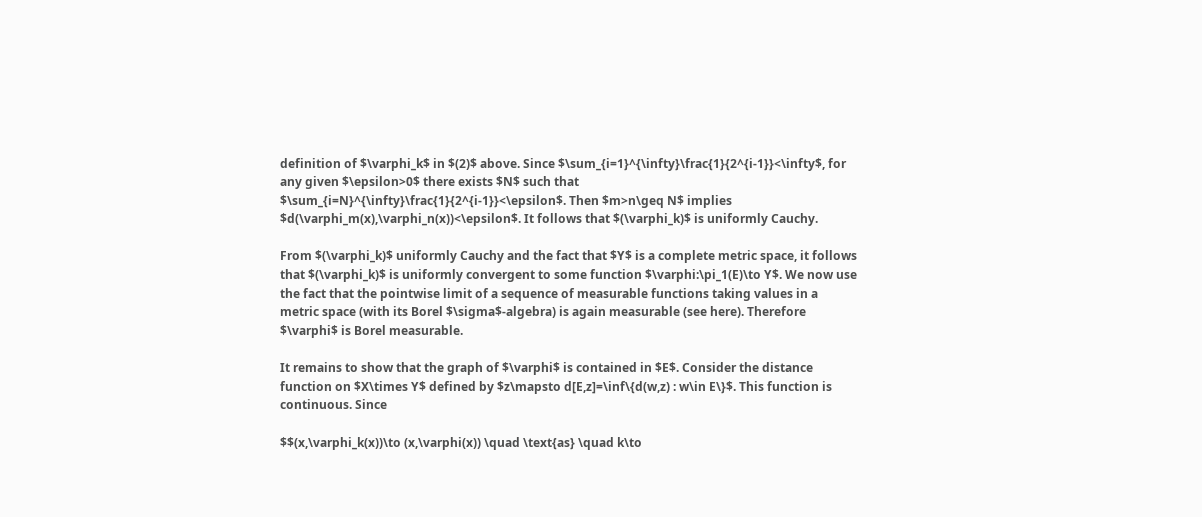definition of $\varphi_k$ in $(2)$ above. Since $\sum_{i=1}^{\infty}\frac{1}{2^{i-1}}<\infty$, for any given $\epsilon>0$ there exists $N$ such that $\sum_{i=N}^{\infty}\frac{1}{2^{i-1}}<\epsilon$. Then $m>n\geq N$ implies $d(\varphi_m(x),\varphi_n(x))<\epsilon$. It follows that $(\varphi_k)$ is uniformly Cauchy.

From $(\varphi_k)$ uniformly Cauchy and the fact that $Y$ is a complete metric space, it follows that $(\varphi_k)$ is uniformly convergent to some function $\varphi:\pi_1(E)\to Y$. We now use the fact that the pointwise limit of a sequence of measurable functions taking values in a metric space (with its Borel $\sigma$-algebra) is again measurable (see here). Therefore $\varphi$ is Borel measurable.

It remains to show that the graph of $\varphi$ is contained in $E$. Consider the distance function on $X\times Y$ defined by $z\mapsto d[E,z]=\inf\{d(w,z) : w\in E\}$. This function is continuous. Since

$$(x,\varphi_k(x))\to (x,\varphi(x)) \quad \text{as} \quad k\to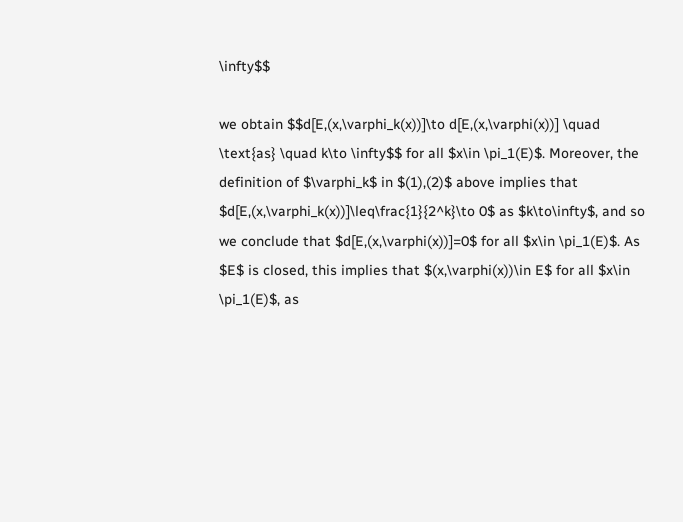\infty$$

we obtain $$d[E,(x,\varphi_k(x))]\to d[E,(x,\varphi(x))] \quad \text{as} \quad k\to \infty$$ for all $x\in \pi_1(E)$. Moreover, the definition of $\varphi_k$ in $(1),(2)$ above implies that $d[E,(x,\varphi_k(x))]\leq\frac{1}{2^k}\to 0$ as $k\to\infty$, and so we conclude that $d[E,(x,\varphi(x))]=0$ for all $x\in \pi_1(E)$. As $E$ is closed, this implies that $(x,\varphi(x))\in E$ for all $x\in \pi_1(E)$, as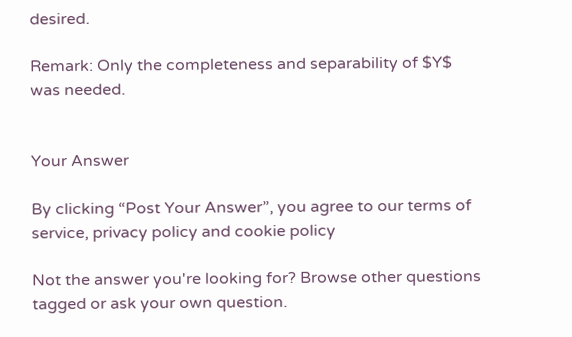desired.

Remark: Only the completeness and separability of $Y$ was needed.


Your Answer

By clicking “Post Your Answer”, you agree to our terms of service, privacy policy and cookie policy

Not the answer you're looking for? Browse other questions tagged or ask your own question.